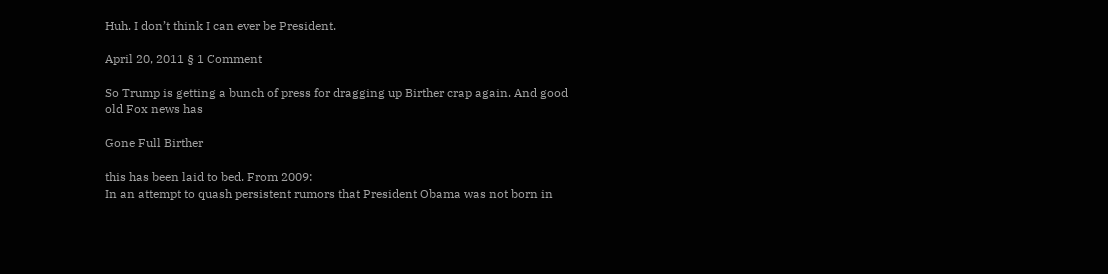Huh. I don’t think I can ever be President.

April 20, 2011 § 1 Comment

So Trump is getting a bunch of press for dragging up Birther crap again. And good old Fox news has

Gone Full Birther

this has been laid to bed. From 2009:
In an attempt to quash persistent rumors that President Obama was not born in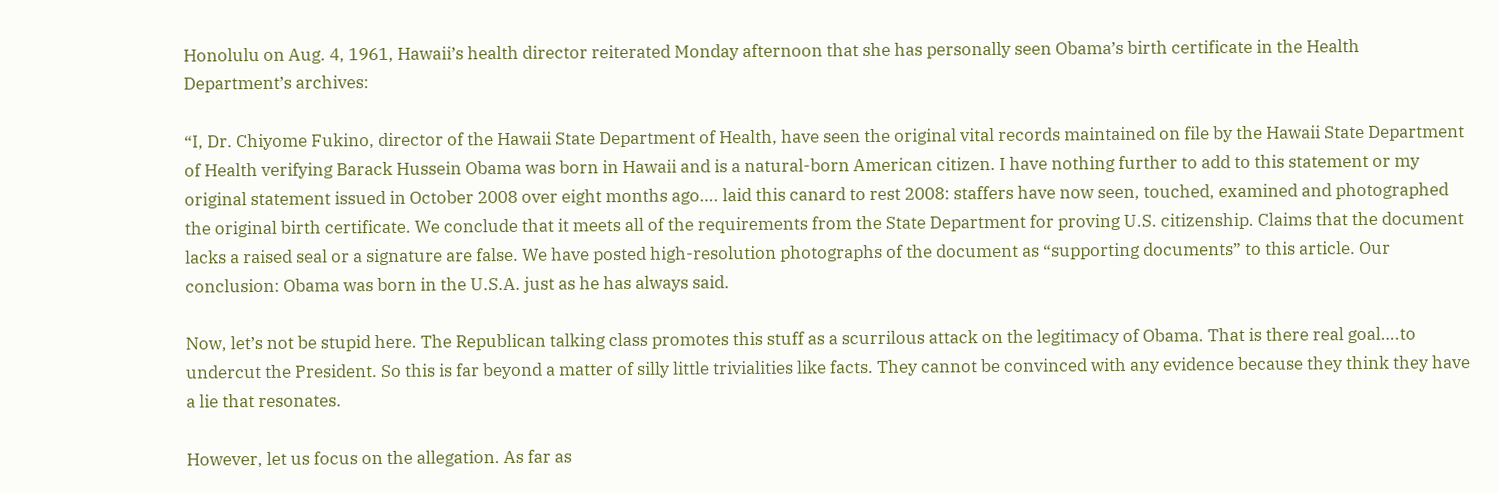Honolulu on Aug. 4, 1961, Hawaii’s health director reiterated Monday afternoon that she has personally seen Obama’s birth certificate in the Health Department’s archives:

“I, Dr. Chiyome Fukino, director of the Hawaii State Department of Health, have seen the original vital records maintained on file by the Hawaii State Department of Health verifying Barack Hussein Obama was born in Hawaii and is a natural-born American citizen. I have nothing further to add to this statement or my original statement issued in October 2008 over eight months ago…. laid this canard to rest 2008: staffers have now seen, touched, examined and photographed the original birth certificate. We conclude that it meets all of the requirements from the State Department for proving U.S. citizenship. Claims that the document lacks a raised seal or a signature are false. We have posted high-resolution photographs of the document as “supporting documents” to this article. Our conclusion: Obama was born in the U.S.A. just as he has always said.

Now, let’s not be stupid here. The Republican talking class promotes this stuff as a scurrilous attack on the legitimacy of Obama. That is there real goal….to undercut the President. So this is far beyond a matter of silly little trivialities like facts. They cannot be convinced with any evidence because they think they have a lie that resonates.

However, let us focus on the allegation. As far as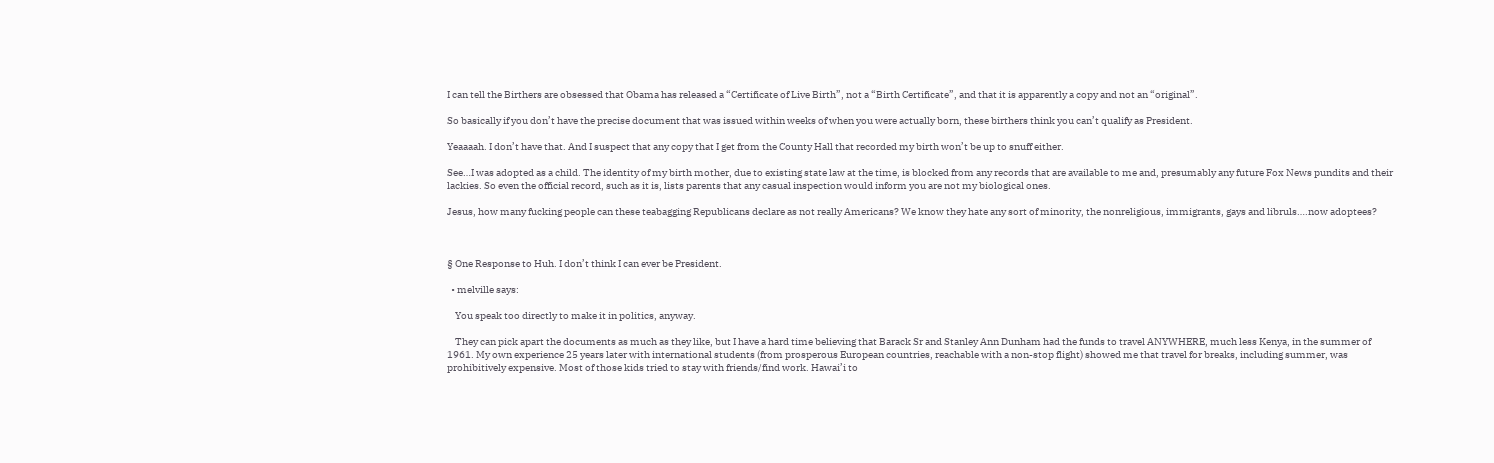I can tell the Birthers are obsessed that Obama has released a “Certificate of Live Birth”, not a “Birth Certificate”, and that it is apparently a copy and not an “original”.

So basically if you don’t have the precise document that was issued within weeks of when you were actually born, these birthers think you can’t qualify as President.

Yeaaaah. I don’t have that. And I suspect that any copy that I get from the County Hall that recorded my birth won’t be up to snuff either.

See…I was adopted as a child. The identity of my birth mother, due to existing state law at the time, is blocked from any records that are available to me and, presumably any future Fox News pundits and their lackies. So even the official record, such as it is, lists parents that any casual inspection would inform you are not my biological ones.

Jesus, how many fucking people can these teabagging Republicans declare as not really Americans? We know they hate any sort of minority, the nonreligious, immigrants, gays and libruls….now adoptees?



§ One Response to Huh. I don’t think I can ever be President.

  • melville says:

    You speak too directly to make it in politics, anyway.

    They can pick apart the documents as much as they like, but I have a hard time believing that Barack Sr and Stanley Ann Dunham had the funds to travel ANYWHERE, much less Kenya, in the summer of 1961. My own experience 25 years later with international students (from prosperous European countries, reachable with a non-stop flight) showed me that travel for breaks, including summer, was prohibitively expensive. Most of those kids tried to stay with friends/find work. Hawai’i to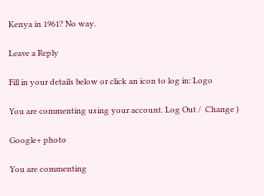Kenya in 1961? No way.

Leave a Reply

Fill in your details below or click an icon to log in: Logo

You are commenting using your account. Log Out /  Change )

Google+ photo

You are commenting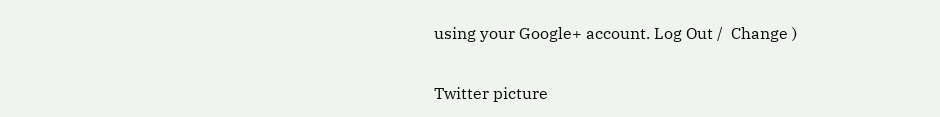using your Google+ account. Log Out /  Change )

Twitter picture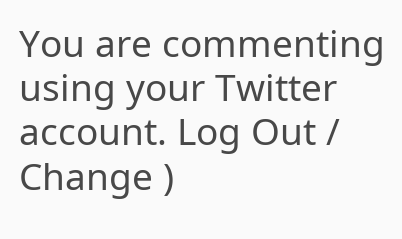You are commenting using your Twitter account. Log Out /  Change )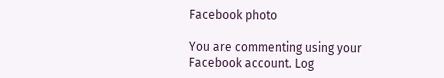Facebook photo

You are commenting using your Facebook account. Log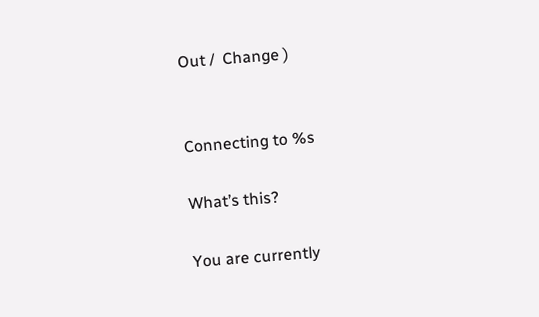Out /  Change )


Connecting to %s

What’s this?

You are currently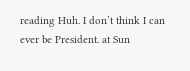reading Huh. I don’t think I can ever be President. at Sun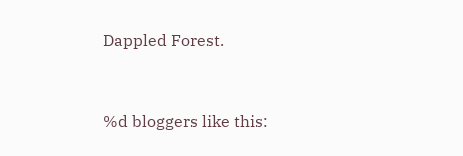Dappled Forest.


%d bloggers like this: